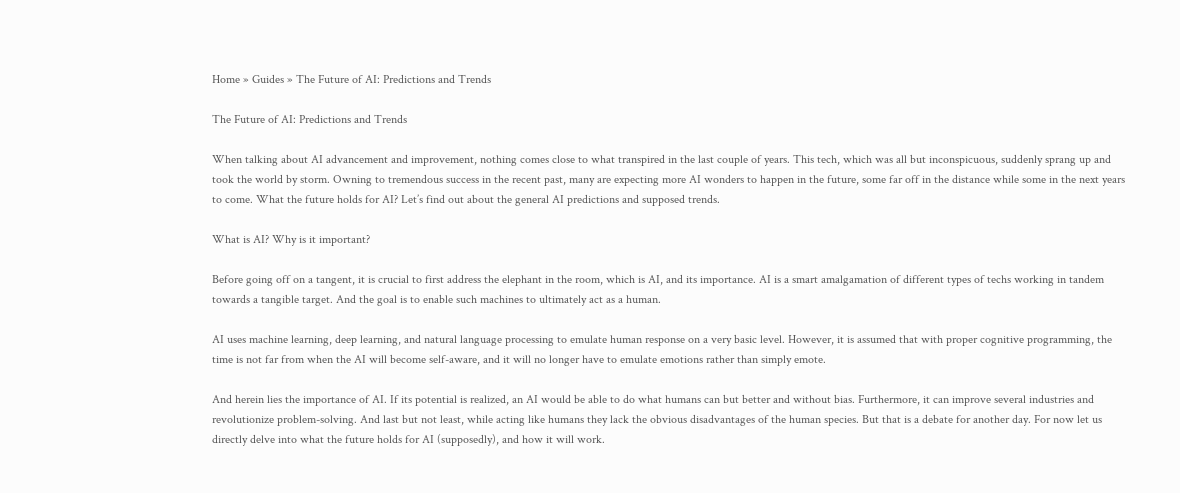Home » Guides » The Future of AI: Predictions and Trends

The Future of AI: Predictions and Trends

When talking about AI advancement and improvement, nothing comes close to what transpired in the last couple of years. This tech, which was all but inconspicuous, suddenly sprang up and took the world by storm. Owning to tremendous success in the recent past, many are expecting more AI wonders to happen in the future, some far off in the distance while some in the next years to come. What the future holds for AI? Let’s find out about the general AI predictions and supposed trends.

What is AI? Why is it important?

Before going off on a tangent, it is crucial to first address the elephant in the room, which is AI, and its importance. AI is a smart amalgamation of different types of techs working in tandem towards a tangible target. And the goal is to enable such machines to ultimately act as a human.

AI uses machine learning, deep learning, and natural language processing to emulate human response on a very basic level. However, it is assumed that with proper cognitive programming, the time is not far from when the AI will become self-aware, and it will no longer have to emulate emotions rather than simply emote.

And herein lies the importance of AI. If its potential is realized, an AI would be able to do what humans can but better and without bias. Furthermore, it can improve several industries and revolutionize problem-solving. And last but not least, while acting like humans they lack the obvious disadvantages of the human species. But that is a debate for another day. For now let us directly delve into what the future holds for AI (supposedly), and how it will work.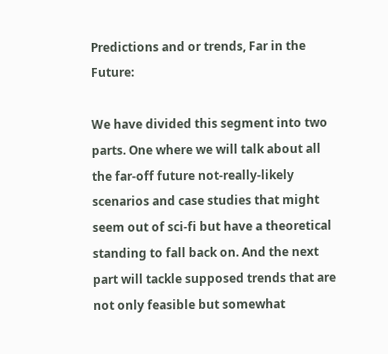Predictions and or trends, Far in the Future:

We have divided this segment into two parts. One where we will talk about all the far-off future not-really-likely scenarios and case studies that might seem out of sci-fi but have a theoretical standing to fall back on. And the next part will tackle supposed trends that are not only feasible but somewhat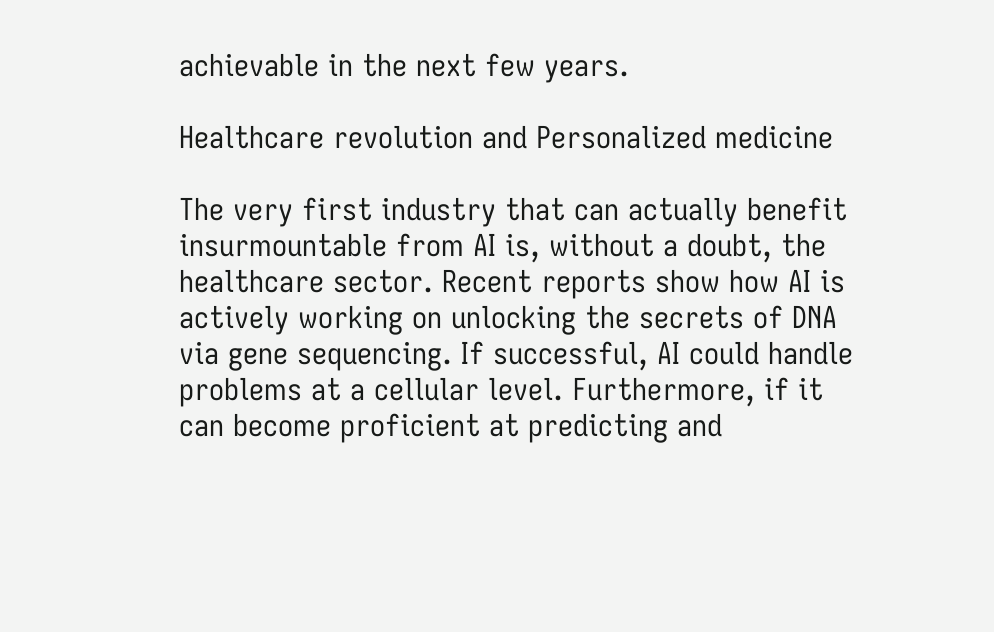achievable in the next few years.

Healthcare revolution and Personalized medicine

The very first industry that can actually benefit insurmountable from AI is, without a doubt, the healthcare sector. Recent reports show how AI is actively working on unlocking the secrets of DNA via gene sequencing. If successful, AI could handle problems at a cellular level. Furthermore, if it can become proficient at predicting and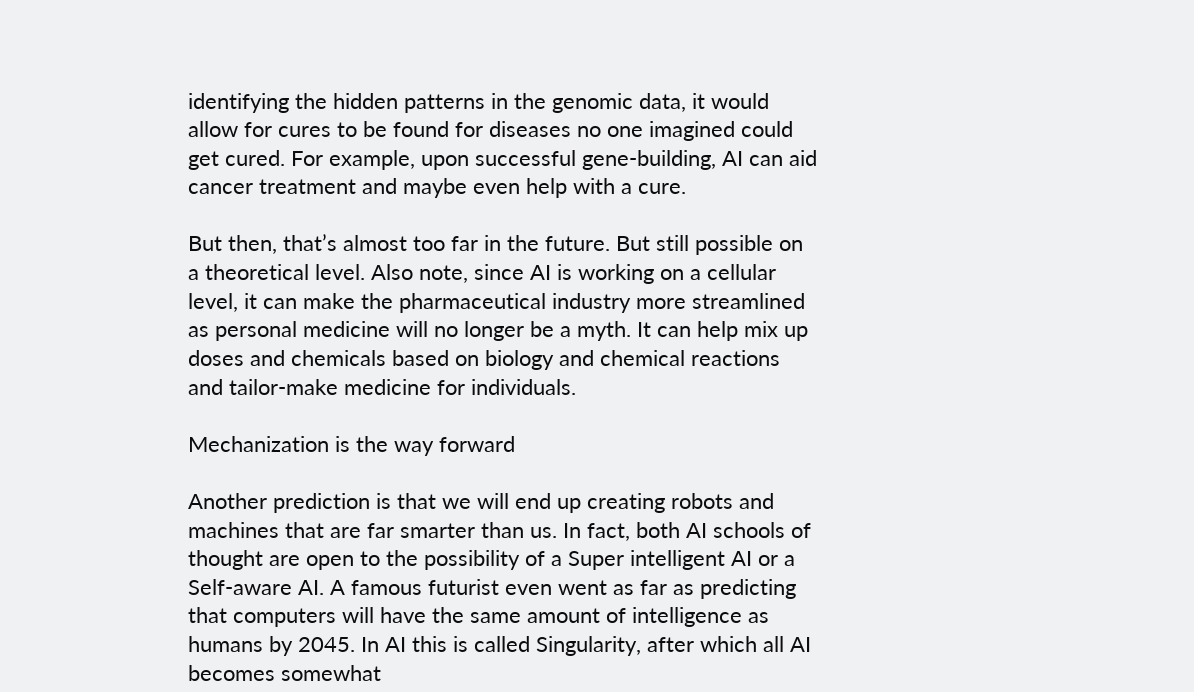identifying the hidden patterns in the genomic data, it would allow for cures to be found for diseases no one imagined could get cured. For example, upon successful gene-building, AI can aid cancer treatment and maybe even help with a cure.

But then, that’s almost too far in the future. But still possible on a theoretical level. Also note, since AI is working on a cellular level, it can make the pharmaceutical industry more streamlined as personal medicine will no longer be a myth. It can help mix up doses and chemicals based on biology and chemical reactions and tailor-make medicine for individuals.

Mechanization is the way forward

Another prediction is that we will end up creating robots and machines that are far smarter than us. In fact, both AI schools of thought are open to the possibility of a Super intelligent AI or a Self-aware AI. A famous futurist even went as far as predicting that computers will have the same amount of intelligence as humans by 2045. In AI this is called Singularity, after which all AI becomes somewhat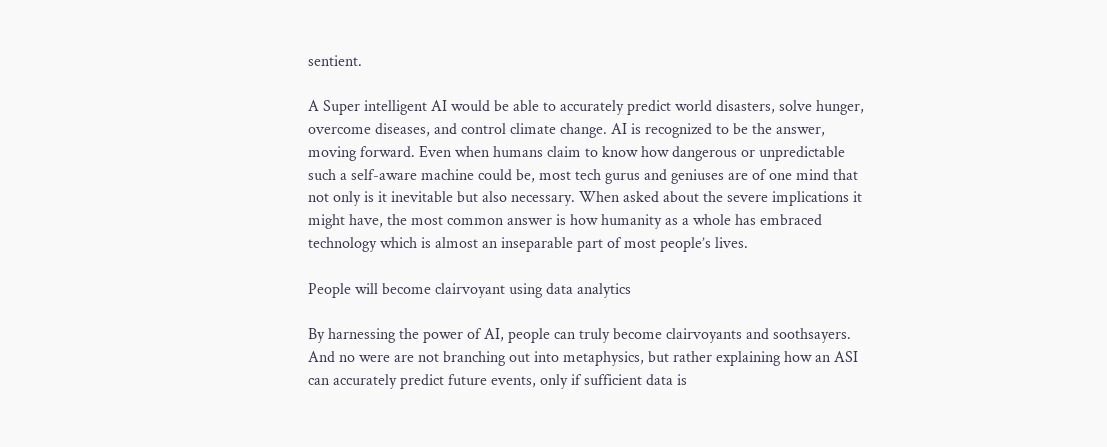sentient.

A Super intelligent AI would be able to accurately predict world disasters, solve hunger, overcome diseases, and control climate change. AI is recognized to be the answer, moving forward. Even when humans claim to know how dangerous or unpredictable such a self-aware machine could be, most tech gurus and geniuses are of one mind that not only is it inevitable but also necessary. When asked about the severe implications it might have, the most common answer is how humanity as a whole has embraced technology which is almost an inseparable part of most people’s lives.

People will become clairvoyant using data analytics

By harnessing the power of AI, people can truly become clairvoyants and soothsayers. And no were are not branching out into metaphysics, but rather explaining how an ASI can accurately predict future events, only if sufficient data is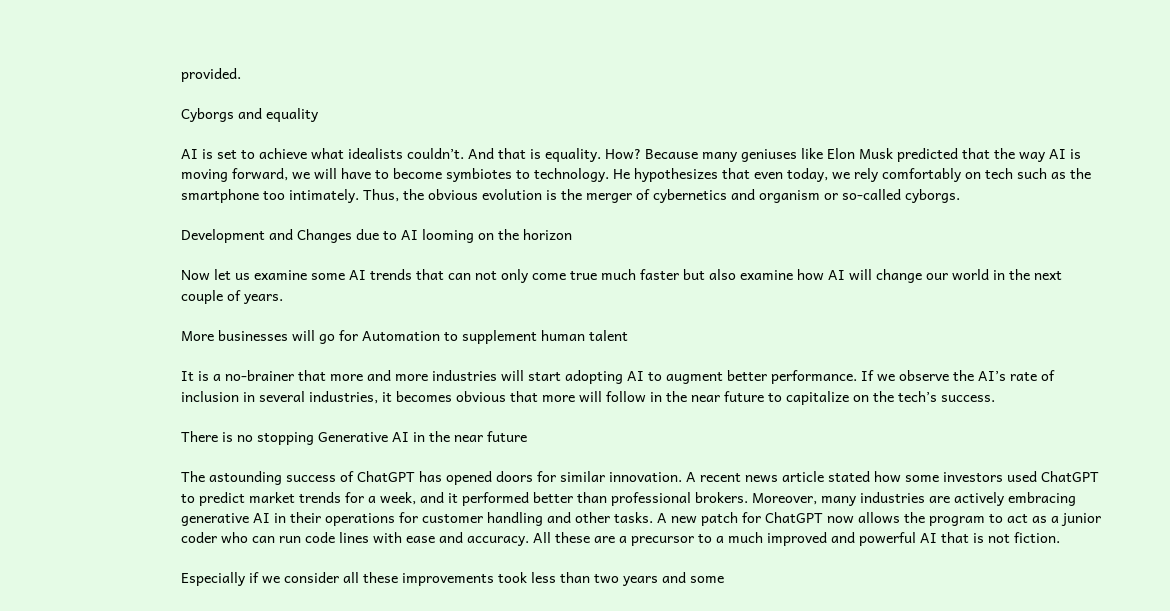provided.

Cyborgs and equality

AI is set to achieve what idealists couldn’t. And that is equality. How? Because many geniuses like Elon Musk predicted that the way AI is moving forward, we will have to become symbiotes to technology. He hypothesizes that even today, we rely comfortably on tech such as the smartphone too intimately. Thus, the obvious evolution is the merger of cybernetics and organism or so-called cyborgs.

Development and Changes due to AI looming on the horizon

Now let us examine some AI trends that can not only come true much faster but also examine how AI will change our world in the next couple of years.

More businesses will go for Automation to supplement human talent

It is a no-brainer that more and more industries will start adopting AI to augment better performance. If we observe the AI’s rate of inclusion in several industries, it becomes obvious that more will follow in the near future to capitalize on the tech’s success.

There is no stopping Generative AI in the near future

The astounding success of ChatGPT has opened doors for similar innovation. A recent news article stated how some investors used ChatGPT to predict market trends for a week, and it performed better than professional brokers. Moreover, many industries are actively embracing generative AI in their operations for customer handling and other tasks. A new patch for ChatGPT now allows the program to act as a junior coder who can run code lines with ease and accuracy. All these are a precursor to a much improved and powerful AI that is not fiction.

Especially if we consider all these improvements took less than two years and some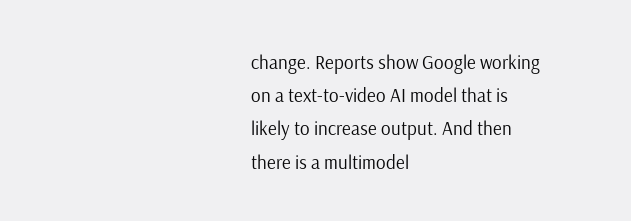change. Reports show Google working on a text-to-video AI model that is likely to increase output. And then there is a multimodel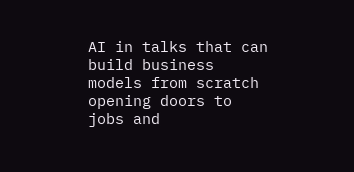AI in talks that can build business models from scratch opening doors to jobs and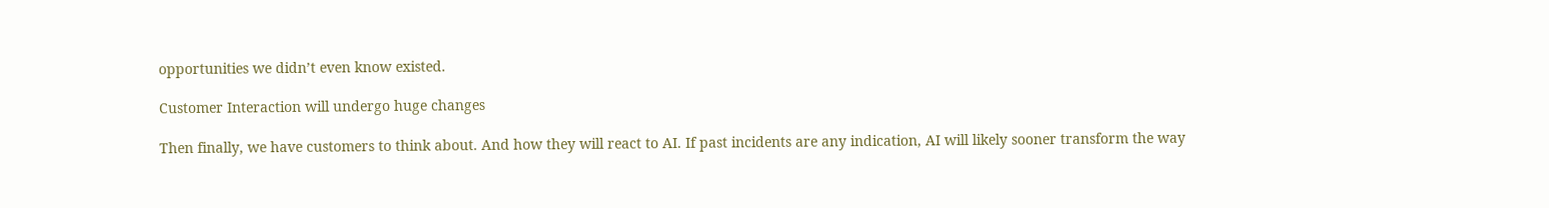opportunities we didn’t even know existed.

Customer Interaction will undergo huge changes

Then finally, we have customers to think about. And how they will react to AI. If past incidents are any indication, AI will likely sooner transform the way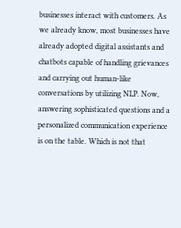businesses interact with customers. As we already know, most businesses have already adopted digital assistants and chatbots capable of handling grievances and carrying out human-like conversations by utilizing NLP. Now, answering sophisticated questions and a personalized communication experience is on the table. Which is not that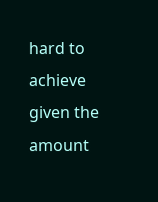hard to achieve given the amount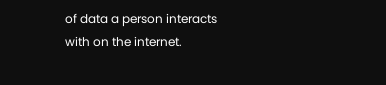of data a person interacts with on the internet.